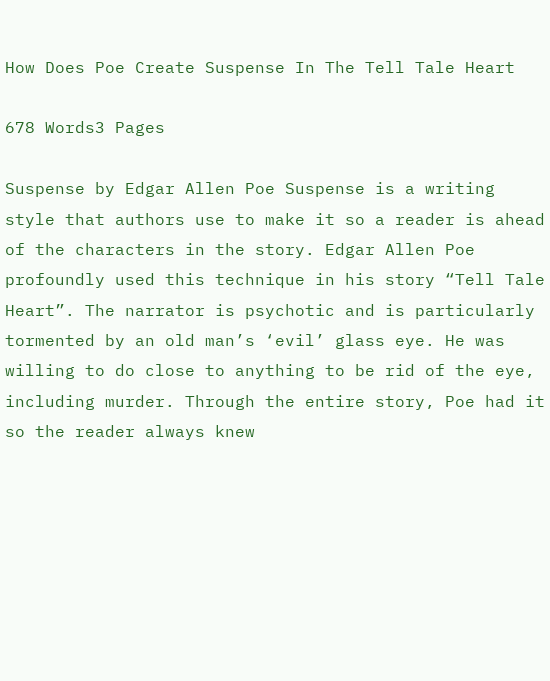How Does Poe Create Suspense In The Tell Tale Heart

678 Words3 Pages

Suspense by Edgar Allen Poe Suspense is a writing style that authors use to make it so a reader is ahead of the characters in the story. Edgar Allen Poe profoundly used this technique in his story “Tell Tale Heart”. The narrator is psychotic and is particularly tormented by an old man’s ‘evil’ glass eye. He was willing to do close to anything to be rid of the eye, including murder. Through the entire story, Poe had it so the reader always knew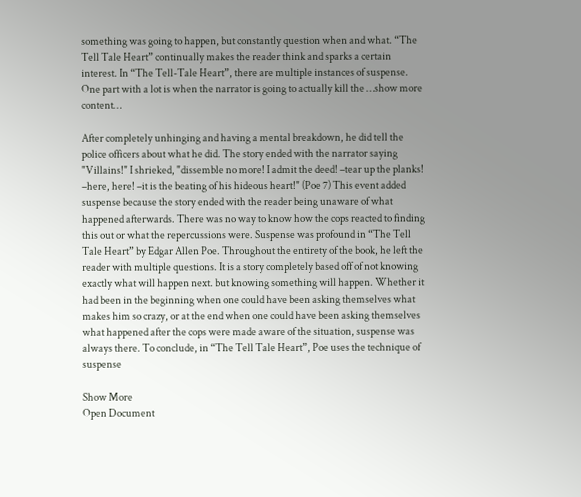something was going to happen, but constantly question when and what. “The Tell Tale Heart” continually makes the reader think and sparks a certain interest. In “The Tell-Tale Heart”, there are multiple instances of suspense. One part with a lot is when the narrator is going to actually kill the …show more content…

After completely unhinging and having a mental breakdown, he did tell the police officers about what he did. The story ended with the narrator saying "Villains!" I shrieked, "dissemble no more! I admit the deed! –tear up the planks! –here, here! –it is the beating of his hideous heart!" (Poe 7) This event added suspense because the story ended with the reader being unaware of what happened afterwards. There was no way to know how the cops reacted to finding this out or what the repercussions were. Suspense was profound in “The Tell Tale Heart” by Edgar Allen Poe. Throughout the entirety of the book, he left the reader with multiple questions. It is a story completely based off of not knowing exactly what will happen next. but knowing something will happen. Whether it had been in the beginning when one could have been asking themselves what makes him so crazy, or at the end when one could have been asking themselves what happened after the cops were made aware of the situation, suspense was always there. To conclude, in “The Tell Tale Heart”, Poe uses the technique of suspense

Show More
Open Document